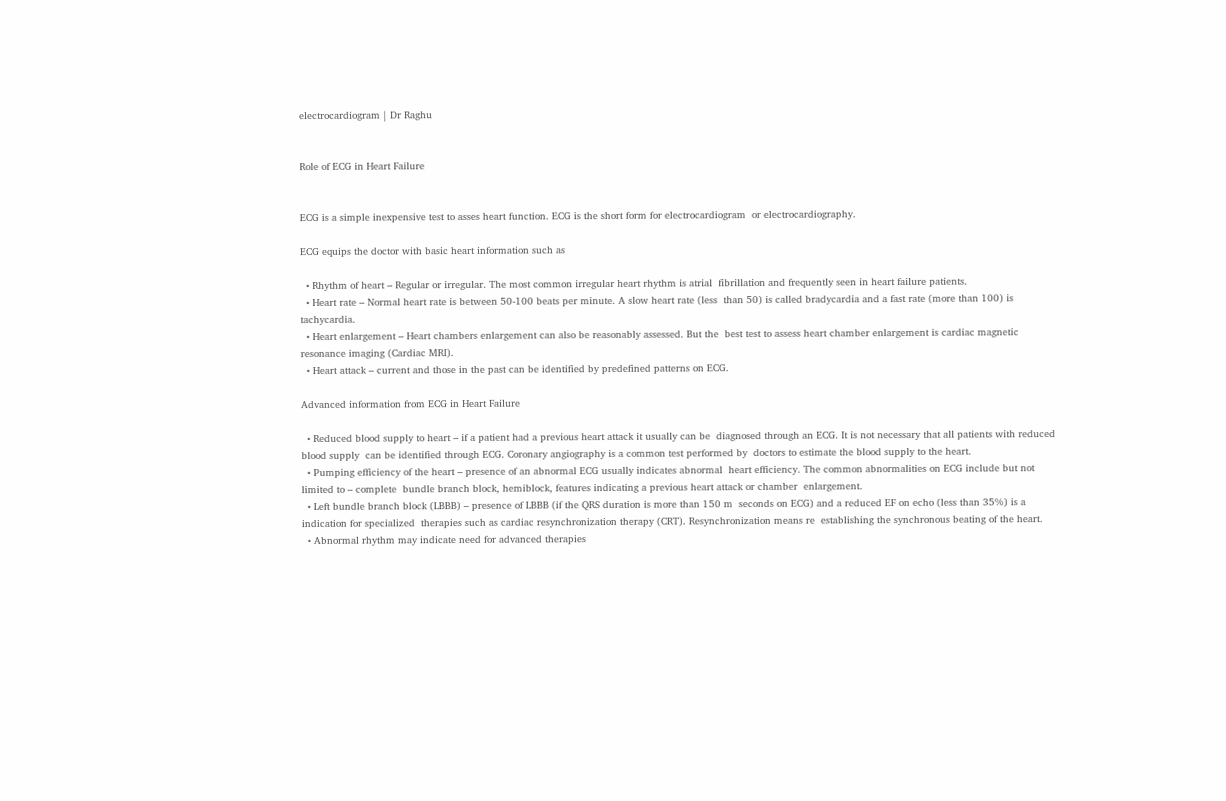electrocardiogram | Dr Raghu


Role of ECG in Heart Failure


ECG is a simple inexpensive test to asses heart function. ECG is the short form for electrocardiogram  or electrocardiography.

ECG equips the doctor with basic heart information such as

  • Rhythm of heart – Regular or irregular. The most common irregular heart rhythm is atrial  fibrillation and frequently seen in heart failure patients.
  • Heart rate – Normal heart rate is between 50-100 beats per minute. A slow heart rate (less  than 50) is called bradycardia and a fast rate (more than 100) is tachycardia.
  • Heart enlargement – Heart chambers enlargement can also be reasonably assessed. But the  best test to assess heart chamber enlargement is cardiac magnetic resonance imaging (Cardiac MRI).
  • Heart attack – current and those in the past can be identified by predefined patterns on ECG.

Advanced information from ECG in Heart Failure

  • Reduced blood supply to heart – if a patient had a previous heart attack it usually can be  diagnosed through an ECG. It is not necessary that all patients with reduced blood supply  can be identified through ECG. Coronary angiography is a common test performed by  doctors to estimate the blood supply to the heart.
  • Pumping efficiency of the heart – presence of an abnormal ECG usually indicates abnormal  heart efficiency. The common abnormalities on ECG include but not limited to – complete  bundle branch block, hemiblock, features indicating a previous heart attack or chamber  enlargement.
  • Left bundle branch block (LBBB) – presence of LBBB (if the QRS duration is more than 150 m  seconds on ECG) and a reduced EF on echo (less than 35%) is a indication for specialized  therapies such as cardiac resynchronization therapy (CRT). Resynchronization means re  establishing the synchronous beating of the heart.
  • Abnormal rhythm may indicate need for advanced therapies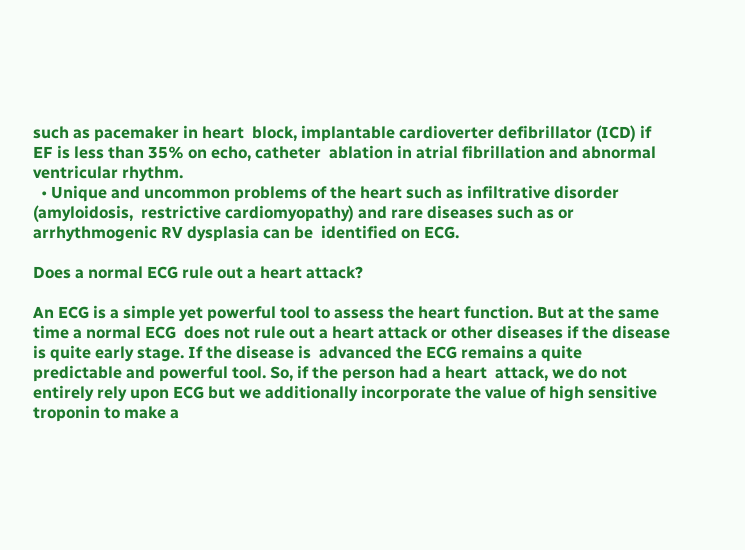such as pacemaker in heart  block, implantable cardioverter defibrillator (ICD) if EF is less than 35% on echo, catheter  ablation in atrial fibrillation and abnormal ventricular rhythm.
  • Unique and uncommon problems of the heart such as infiltrative disorder (amyloidosis,  restrictive cardiomyopathy) and rare diseases such as or arrhythmogenic RV dysplasia can be  identified on ECG.

Does a normal ECG rule out a heart attack?

An ECG is a simple yet powerful tool to assess the heart function. But at the same time a normal ECG  does not rule out a heart attack or other diseases if the disease is quite early stage. If the disease is  advanced the ECG remains a quite predictable and powerful tool. So, if the person had a heart  attack, we do not entirely rely upon ECG but we additionally incorporate the value of high sensitive  troponin to make a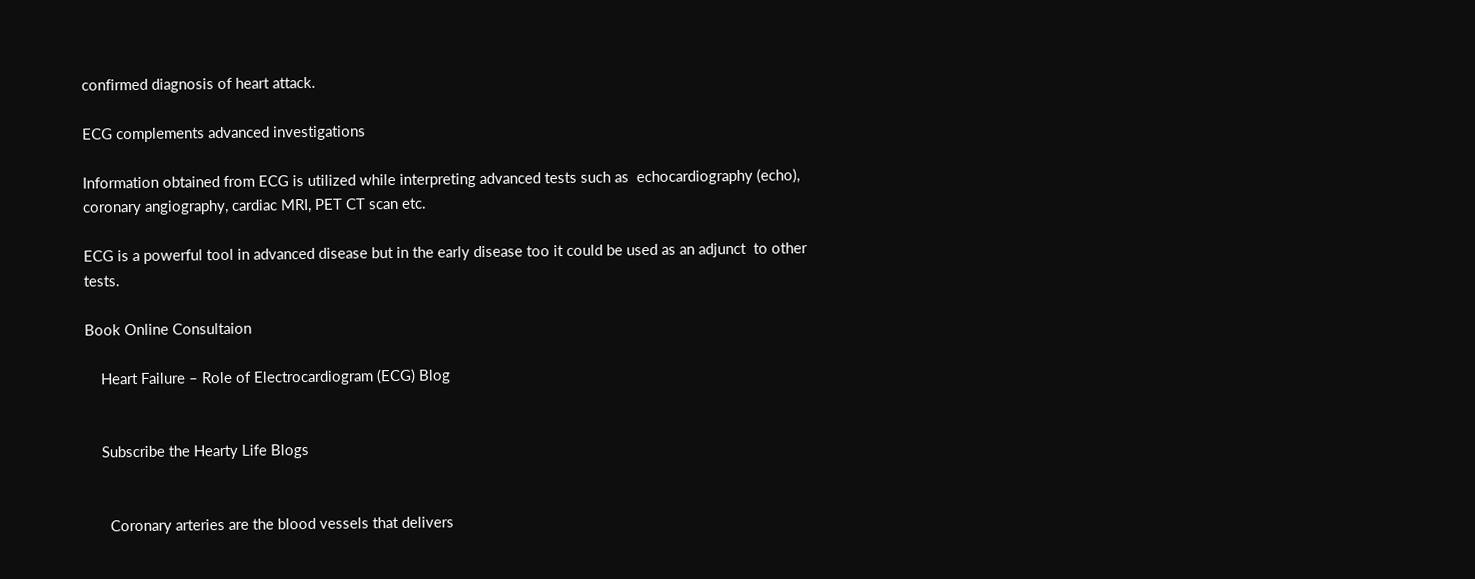confirmed diagnosis of heart attack.

ECG complements advanced investigations

Information obtained from ECG is utilized while interpreting advanced tests such as  echocardiography (echo), coronary angiography, cardiac MRI, PET CT scan etc.

ECG is a powerful tool in advanced disease but in the early disease too it could be used as an adjunct  to other tests.

Book Online Consultaion

    Heart Failure – Role of Electrocardiogram (ECG) Blog


    Subscribe the Hearty Life Blogs


      Coronary arteries are the blood vessels that delivers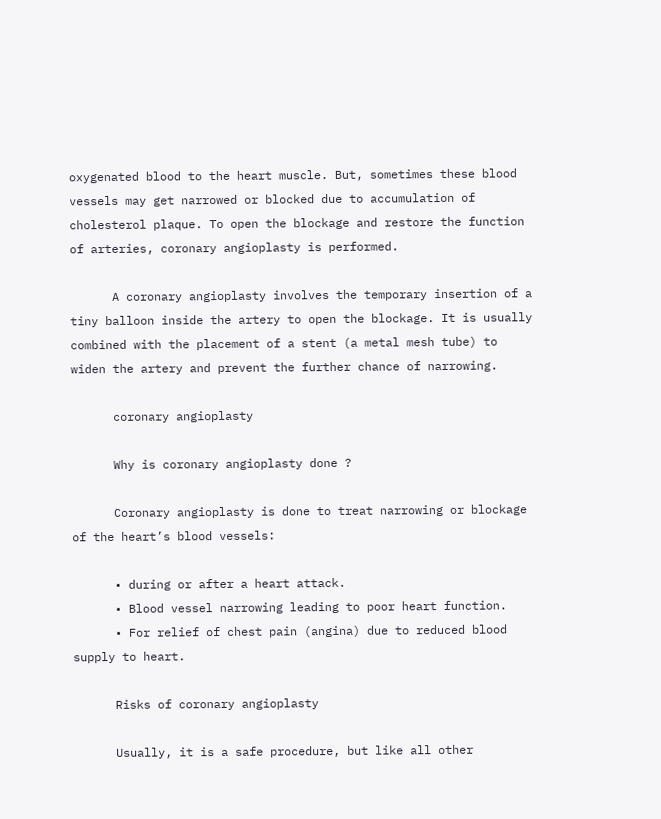oxygenated blood to the heart muscle. But, sometimes these blood vessels may get narrowed or blocked due to accumulation of cholesterol plaque. To open the blockage and restore the function of arteries, coronary angioplasty is performed.

      A coronary angioplasty involves the temporary insertion of a tiny balloon inside the artery to open the blockage. It is usually combined with the placement of a stent (a metal mesh tube) to widen the artery and prevent the further chance of narrowing.

      coronary angioplasty

      Why is coronary angioplasty done ?

      Coronary angioplasty is done to treat narrowing or blockage of the heart’s blood vessels:

      • during or after a heart attack.
      • Blood vessel narrowing leading to poor heart function.
      • For relief of chest pain (angina) due to reduced blood supply to heart.

      Risks of coronary angioplasty

      Usually, it is a safe procedure, but like all other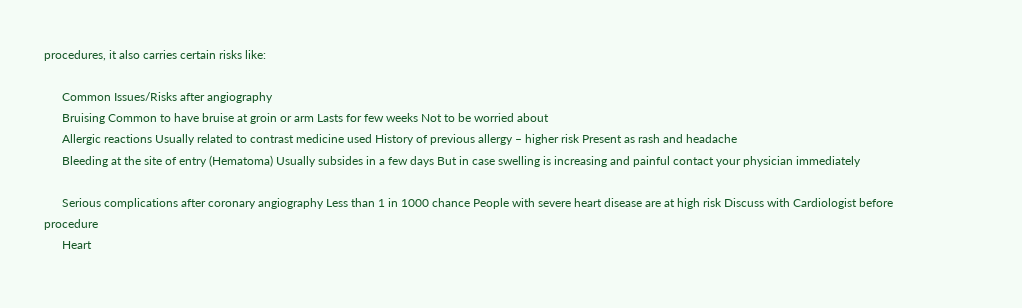procedures, it also carries certain risks like:

      Common Issues/Risks after angiography
      Bruising Common to have bruise at groin or arm Lasts for few weeks Not to be worried about
      Allergic reactions Usually related to contrast medicine used History of previous allergy – higher risk Present as rash and headache
      Bleeding at the site of entry (Hematoma) Usually subsides in a few days But in case swelling is increasing and painful contact your physician immediately

      Serious complications after coronary angiography Less than 1 in 1000 chance People with severe heart disease are at high risk Discuss with Cardiologist before procedure
      Heart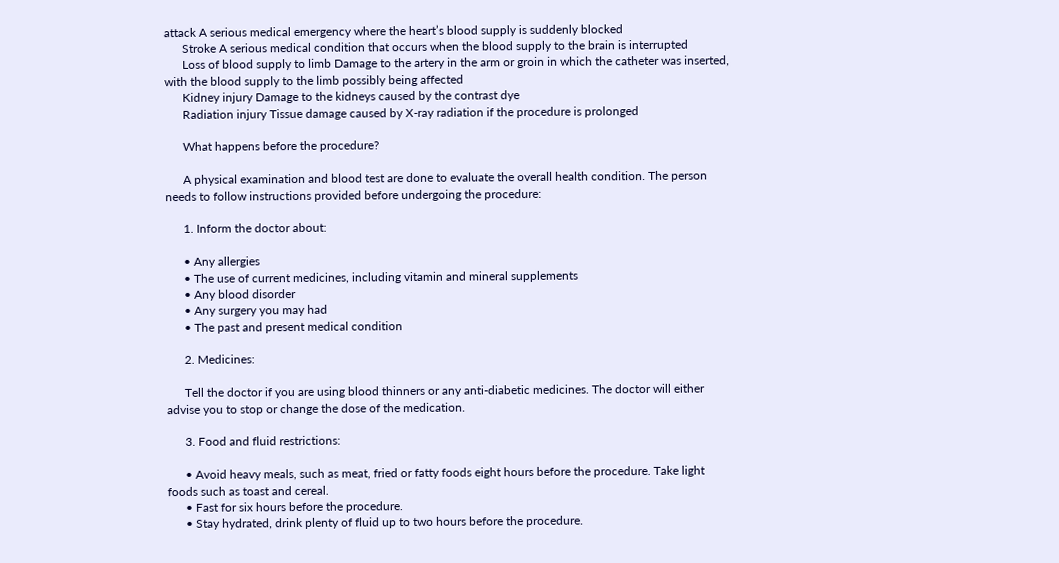attack A serious medical emergency where the heart’s blood supply is suddenly blocked
      Stroke A serious medical condition that occurs when the blood supply to the brain is interrupted
      Loss of blood supply to limb Damage to the artery in the arm or groin in which the catheter was inserted, with the blood supply to the limb possibly being affected
      Kidney injury Damage to the kidneys caused by the contrast dye
      Radiation injury Tissue damage caused by X-ray radiation if the procedure is prolonged

      What happens before the procedure?

      A physical examination and blood test are done to evaluate the overall health condition. The person needs to follow instructions provided before undergoing the procedure:

      1. Inform the doctor about:

      • Any allergies
      • The use of current medicines, including vitamin and mineral supplements
      • Any blood disorder
      • Any surgery you may had
      • The past and present medical condition

      2. Medicines:

      Tell the doctor if you are using blood thinners or any anti-diabetic medicines. The doctor will either advise you to stop or change the dose of the medication.

      3. Food and fluid restrictions:

      • Avoid heavy meals, such as meat, fried or fatty foods eight hours before the procedure. Take light foods such as toast and cereal.
      • Fast for six hours before the procedure.
      • Stay hydrated, drink plenty of fluid up to two hours before the procedure.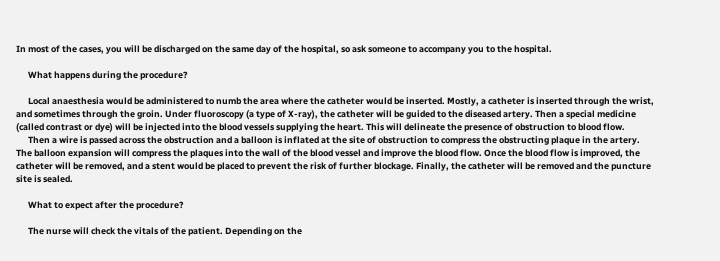In most of the cases, you will be discharged on the same day of the hospital, so ask someone to accompany you to the hospital.

      What happens during the procedure?

      Local anaesthesia would be administered to numb the area where the catheter would be inserted. Mostly, a catheter is inserted through the wrist, and sometimes through the groin. Under fluoroscopy (a type of X-ray), the catheter will be guided to the diseased artery. Then a special medicine (called contrast or dye) will be injected into the blood vessels supplying the heart. This will delineate the presence of obstruction to blood flow.
      Then a wire is passed across the obstruction and a balloon is inflated at the site of obstruction to compress the obstructing plaque in the artery. The balloon expansion will compress the plaques into the wall of the blood vessel and improve the blood flow. Once the blood flow is improved, the catheter will be removed, and a stent would be placed to prevent the risk of further blockage. Finally, the catheter will be removed and the puncture site is sealed.

      What to expect after the procedure?

      The nurse will check the vitals of the patient. Depending on the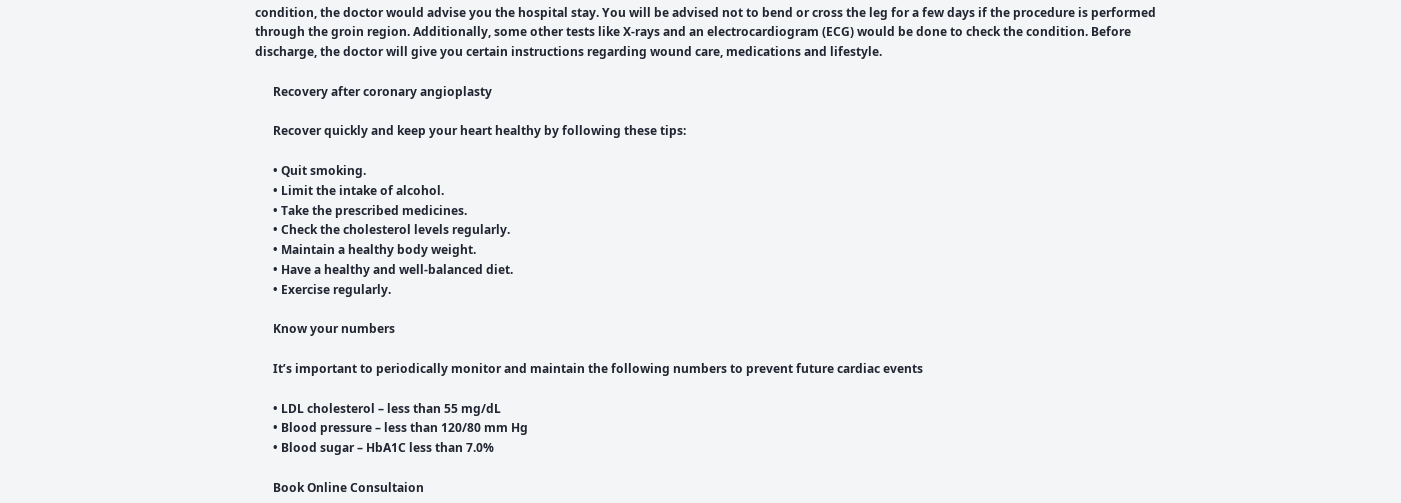condition, the doctor would advise you the hospital stay. You will be advised not to bend or cross the leg for a few days if the procedure is performed through the groin region. Additionally, some other tests like X-rays and an electrocardiogram (ECG) would be done to check the condition. Before discharge, the doctor will give you certain instructions regarding wound care, medications and lifestyle.

      Recovery after coronary angioplasty

      Recover quickly and keep your heart healthy by following these tips:

      • Quit smoking.
      • Limit the intake of alcohol.
      • Take the prescribed medicines.
      • Check the cholesterol levels regularly.
      • Maintain a healthy body weight.
      • Have a healthy and well-balanced diet.
      • Exercise regularly.

      Know your numbers

      It’s important to periodically monitor and maintain the following numbers to prevent future cardiac events

      • LDL cholesterol – less than 55 mg/dL
      • Blood pressure – less than 120/80 mm Hg
      • Blood sugar – HbA1C less than 7.0%

      Book Online Consultaion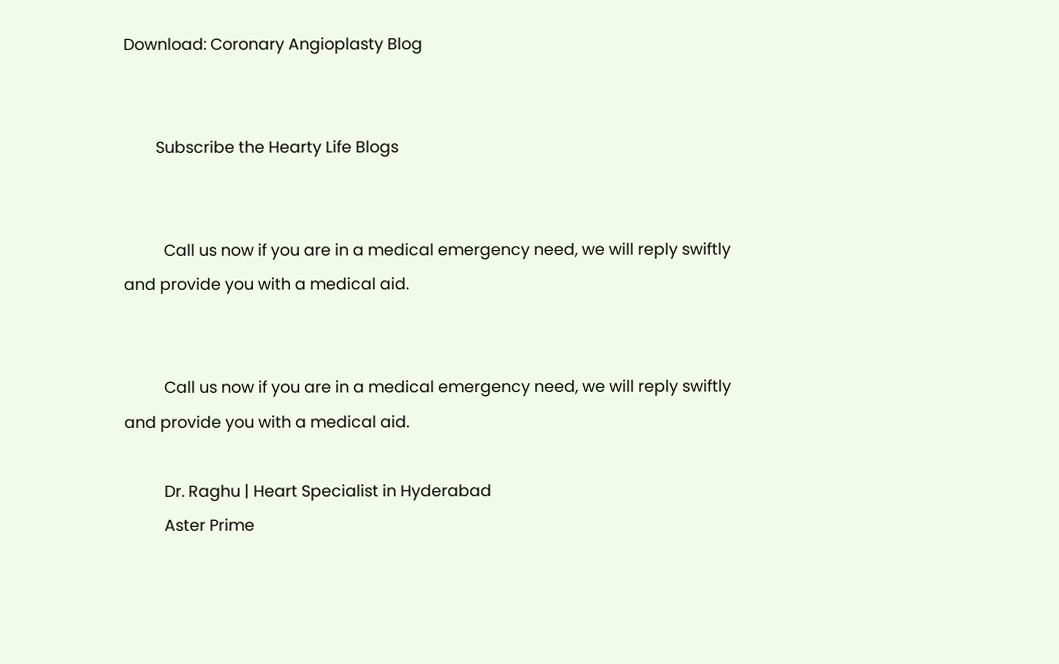Download: Coronary Angioplasty Blog


        Subscribe the Hearty Life Blogs


          Call us now if you are in a medical emergency need, we will reply swiftly and provide you with a medical aid.


          Call us now if you are in a medical emergency need, we will reply swiftly and provide you with a medical aid.

          Dr. Raghu | Heart Specialist in Hyderabad
          Aster Prime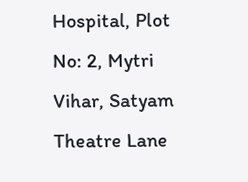Hospital, Plot No: 2, Mytri Vihar, Satyam Theatre Lane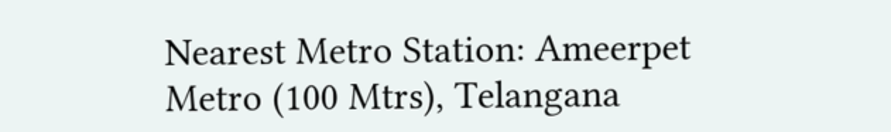Nearest Metro Station: Ameerpet Metro (100 Mtrs), Telangana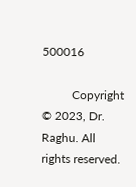500016

          Copyright © 2023, Dr. Raghu. All rights reserved.